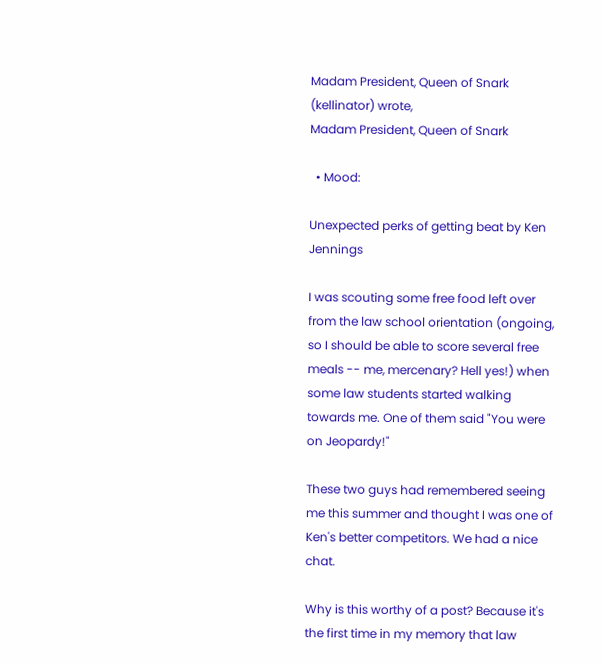Madam President, Queen of Snark (kellinator) wrote,
Madam President, Queen of Snark

  • Mood:

Unexpected perks of getting beat by Ken Jennings

I was scouting some free food left over from the law school orientation (ongoing, so I should be able to score several free meals -- me, mercenary? Hell yes!) when some law students started walking towards me. One of them said "You were on Jeopardy!"

These two guys had remembered seeing me this summer and thought I was one of Ken's better competitors. We had a nice chat.

Why is this worthy of a post? Because it's the first time in my memory that law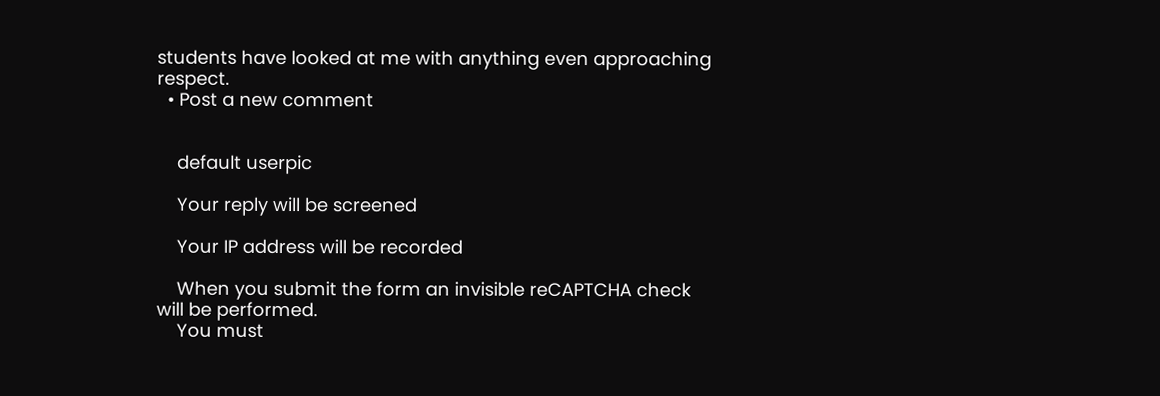students have looked at me with anything even approaching respect.
  • Post a new comment


    default userpic

    Your reply will be screened

    Your IP address will be recorded

    When you submit the form an invisible reCAPTCHA check will be performed.
    You must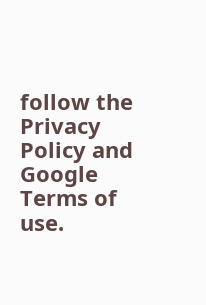follow the Privacy Policy and Google Terms of use.